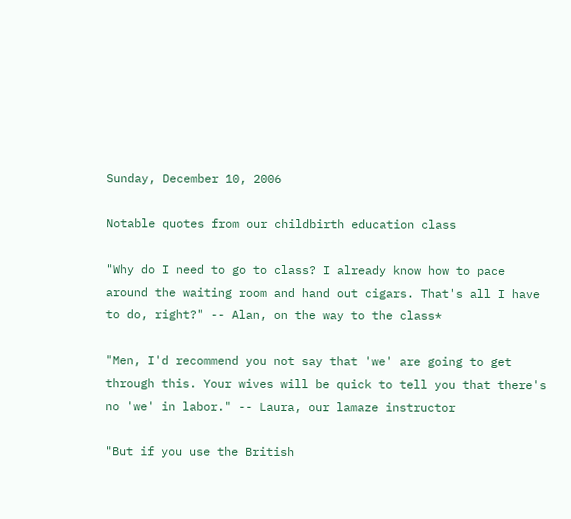Sunday, December 10, 2006

Notable quotes from our childbirth education class

"Why do I need to go to class? I already know how to pace around the waiting room and hand out cigars. That's all I have to do, right?" -- Alan, on the way to the class*

"Men, I'd recommend you not say that 'we' are going to get through this. Your wives will be quick to tell you that there's no 'we' in labor." -- Laura, our lamaze instructor

"But if you use the British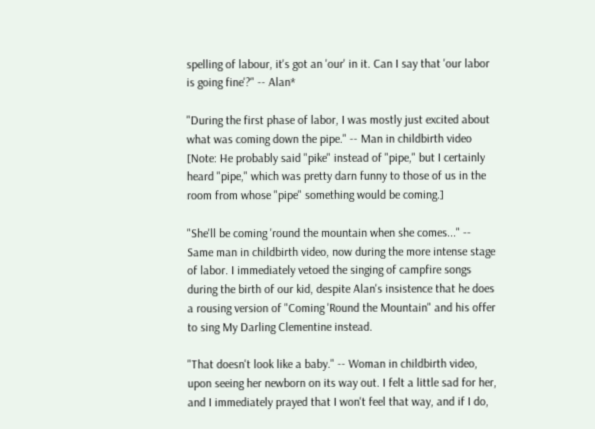spelling of labour, it's got an 'our' in it. Can I say that 'our labor is going fine'?" -- Alan*

"During the first phase of labor, I was mostly just excited about what was coming down the pipe." -- Man in childbirth video [Note: He probably said "pike" instead of "pipe," but I certainly heard "pipe," which was pretty darn funny to those of us in the room from whose "pipe" something would be coming.]

"She'll be coming 'round the mountain when she comes..." -- Same man in childbirth video, now during the more intense stage of labor. I immediately vetoed the singing of campfire songs during the birth of our kid, despite Alan's insistence that he does a rousing version of "Coming 'Round the Mountain" and his offer to sing My Darling Clementine instead.

"That doesn't look like a baby." -- Woman in childbirth video, upon seeing her newborn on its way out. I felt a little sad for her, and I immediately prayed that I won't feel that way, and if I do,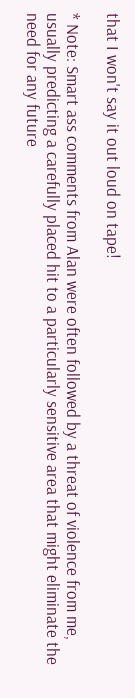that I won't say it out loud on tape!

* Note: Smart ass comments from Alan were often followed by a threat of violence from me, usually predicting a carefully placed hit to a particularly sensitive area that might eliminate the need for any future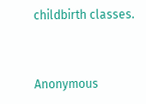childbirth classes.


Anonymous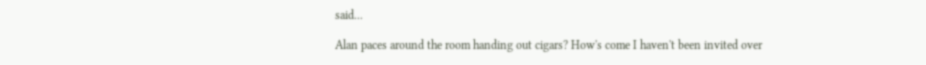said...

Alan paces around the room handing out cigars? How's come I haven't been invited over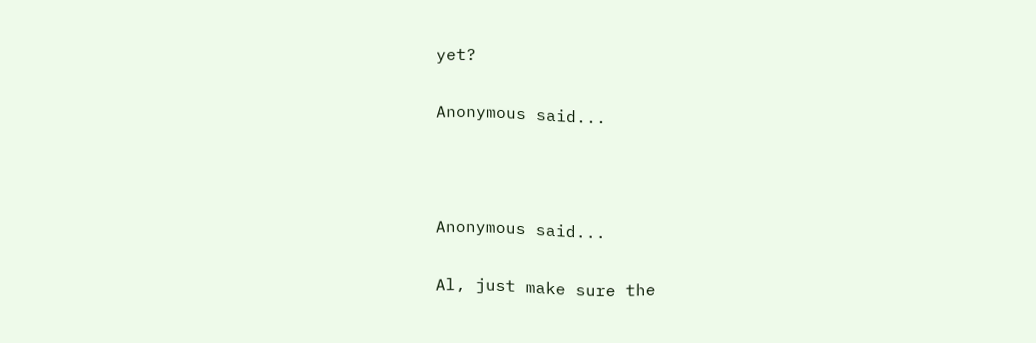yet?

Anonymous said...



Anonymous said...

Al, just make sure the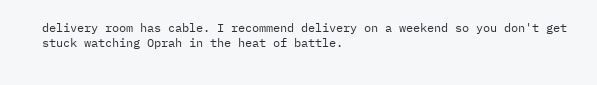delivery room has cable. I recommend delivery on a weekend so you don't get stuck watching Oprah in the heat of battle.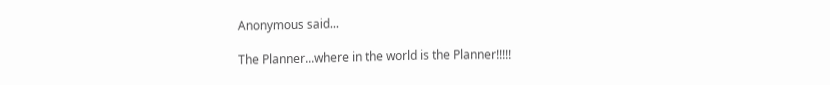Anonymous said...

The Planner...where in the world is the Planner!!!!!